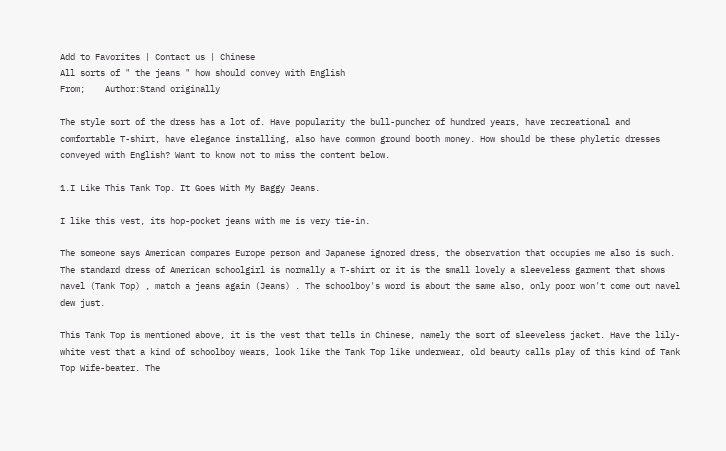Add to Favorites | Contact us | Chinese
All sorts of " the jeans " how should convey with English
From;    Author:Stand originally

The style sort of the dress has a lot of. Have popularity the bull-puncher of hundred years, have recreational and comfortable T-shirt, have elegance installing, also have common ground booth money. How should be these phyletic dresses conveyed with English? Want to know not to miss the content below.

1.I Like This Tank Top. It Goes With My Baggy Jeans.

I like this vest, its hop-pocket jeans with me is very tie-in.

The someone says American compares Europe person and Japanese ignored dress, the observation that occupies me also is such. The standard dress of American schoolgirl is normally a T-shirt or it is the small lovely a sleeveless garment that shows navel (Tank Top) , match a jeans again (Jeans) . The schoolboy's word is about the same also, only poor won't come out navel dew just.

This Tank Top is mentioned above, it is the vest that tells in Chinese, namely the sort of sleeveless jacket. Have the lily-white vest that a kind of schoolboy wears, look like the Tank Top like underwear, old beauty calls play of this kind of Tank Top Wife-beater. The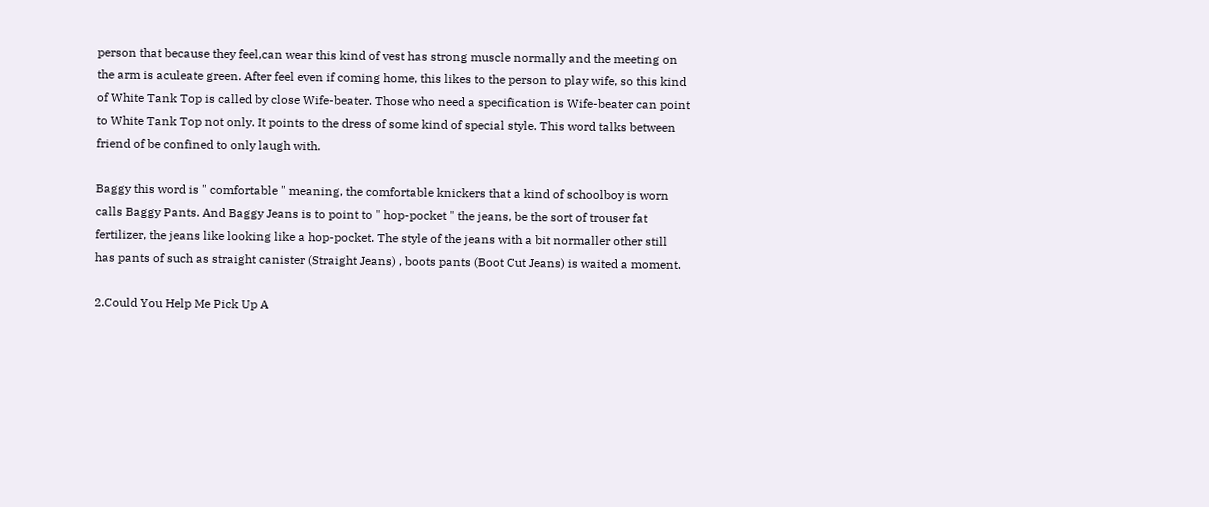person that because they feel,can wear this kind of vest has strong muscle normally and the meeting on the arm is aculeate green. After feel even if coming home, this likes to the person to play wife, so this kind of White Tank Top is called by close Wife-beater. Those who need a specification is Wife-beater can point to White Tank Top not only. It points to the dress of some kind of special style. This word talks between friend of be confined to only laugh with.

Baggy this word is " comfortable " meaning, the comfortable knickers that a kind of schoolboy is worn calls Baggy Pants. And Baggy Jeans is to point to " hop-pocket " the jeans, be the sort of trouser fat fertilizer, the jeans like looking like a hop-pocket. The style of the jeans with a bit normaller other still has pants of such as straight canister (Straight Jeans) , boots pants (Boot Cut Jeans) is waited a moment.

2.Could You Help Me Pick Up A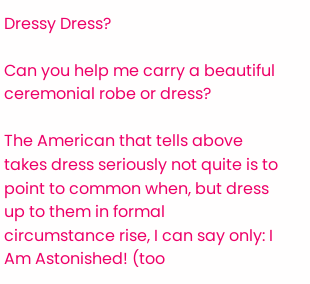Dressy Dress?

Can you help me carry a beautiful ceremonial robe or dress?

The American that tells above takes dress seriously not quite is to point to common when, but dress up to them in formal circumstance rise, I can say only: I Am Astonished! (too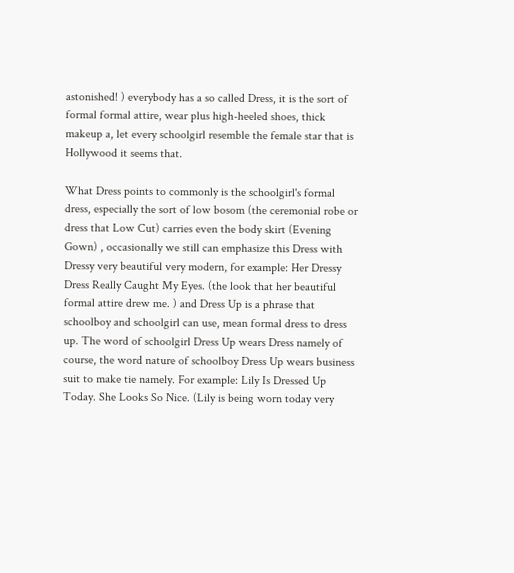astonished! ) everybody has a so called Dress, it is the sort of formal formal attire, wear plus high-heeled shoes, thick makeup a, let every schoolgirl resemble the female star that is Hollywood it seems that.

What Dress points to commonly is the schoolgirl's formal dress, especially the sort of low bosom (the ceremonial robe or dress that Low Cut) carries even the body skirt (Evening Gown) , occasionally we still can emphasize this Dress with Dressy very beautiful very modern, for example: Her Dressy Dress Really Caught My Eyes. (the look that her beautiful formal attire drew me. ) and Dress Up is a phrase that schoolboy and schoolgirl can use, mean formal dress to dress up. The word of schoolgirl Dress Up wears Dress namely of course, the word nature of schoolboy Dress Up wears business suit to make tie namely. For example: Lily Is Dressed Up Today. She Looks So Nice. (Lily is being worn today very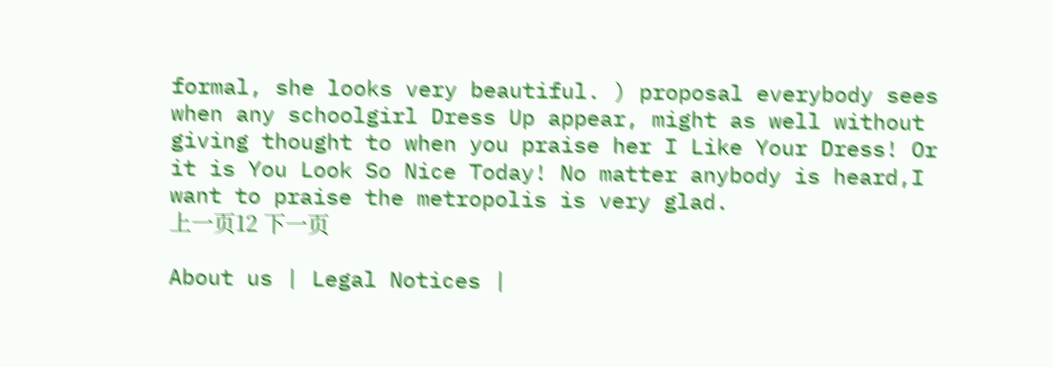formal, she looks very beautiful. ) proposal everybody sees when any schoolgirl Dress Up appear, might as well without giving thought to when you praise her I Like Your Dress! Or it is You Look So Nice Today! No matter anybody is heard,I want to praise the metropolis is very glad.
上一页12 下一页

About us | Legal Notices |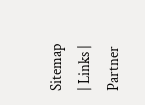Sitemap | Links | Partner